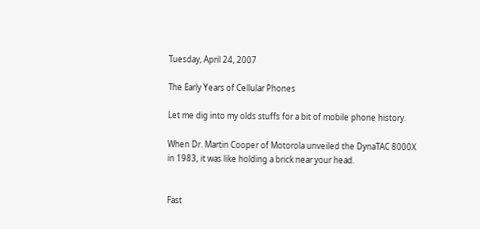Tuesday, April 24, 2007

The Early Years of Cellular Phones

Let me dig into my olds stuffs for a bit of mobile phone history.

When Dr. Martin Cooper of Motorola unveiled the DynaTAC 8000X in 1983, it was like holding a brick near your head.


Fast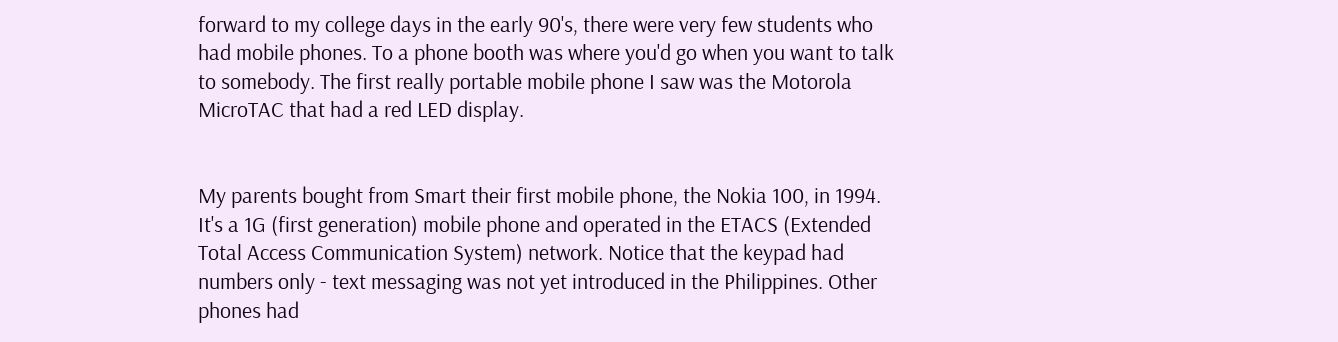forward to my college days in the early 90's, there were very few students who had mobile phones. To a phone booth was where you'd go when you want to talk to somebody. The first really portable mobile phone I saw was the Motorola MicroTAC that had a red LED display.


My parents bought from Smart their first mobile phone, the Nokia 100, in 1994. It's a 1G (first generation) mobile phone and operated in the ETACS (Extended Total Access Communication System) network. Notice that the keypad had numbers only - text messaging was not yet introduced in the Philippines. Other phones had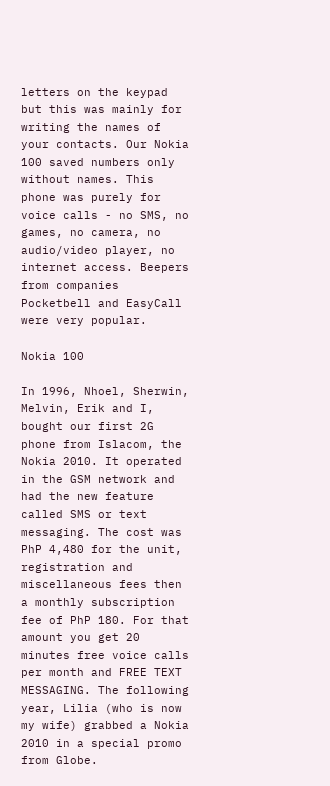letters on the keypad but this was mainly for writing the names of your contacts. Our Nokia 100 saved numbers only without names. This phone was purely for voice calls - no SMS, no games, no camera, no audio/video player, no internet access. Beepers from companies Pocketbell and EasyCall were very popular.

Nokia 100

In 1996, Nhoel, Sherwin, Melvin, Erik and I, bought our first 2G phone from Islacom, the Nokia 2010. It operated in the GSM network and had the new feature called SMS or text messaging. The cost was PhP 4,480 for the unit, registration and miscellaneous fees then a monthly subscription fee of PhP 180. For that amount you get 20 minutes free voice calls per month and FREE TEXT MESSAGING. The following year, Lilia (who is now my wife) grabbed a Nokia 2010 in a special promo from Globe.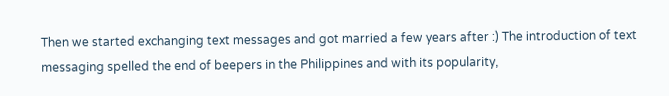Then we started exchanging text messages and got married a few years after :) The introduction of text messaging spelled the end of beepers in the Philippines and with its popularity,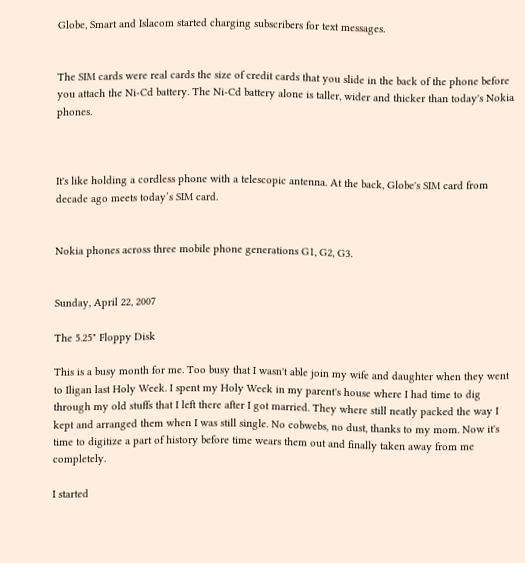Globe, Smart and Islacom started charging subscribers for text messages.


The SIM cards were real cards the size of credit cards that you slide in the back of the phone before you attach the Ni-Cd battery. The Ni-Cd battery alone is taller, wider and thicker than today's Nokia phones.



It's like holding a cordless phone with a telescopic antenna. At the back, Globe's SIM card from decade ago meets today’s SIM card.


Nokia phones across three mobile phone generations G1, G2, G3.


Sunday, April 22, 2007

The 5.25" Floppy Disk

This is a busy month for me. Too busy that I wasn't able join my wife and daughter when they went to Iligan last Holy Week. I spent my Holy Week in my parent's house where I had time to dig through my old stuffs that I left there after I got married. They where still neatly packed the way I kept and arranged them when I was still single. No cobwebs, no dust, thanks to my mom. Now it's time to digitize a part of history before time wears them out and finally taken away from me completely.

I started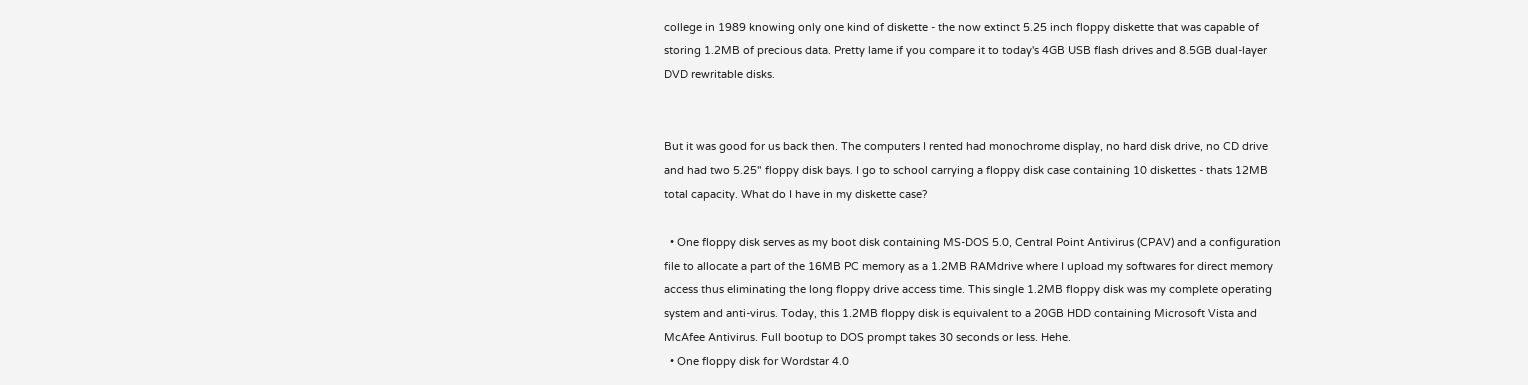college in 1989 knowing only one kind of diskette - the now extinct 5.25 inch floppy diskette that was capable of storing 1.2MB of precious data. Pretty lame if you compare it to today's 4GB USB flash drives and 8.5GB dual-layer DVD rewritable disks.


But it was good for us back then. The computers I rented had monochrome display, no hard disk drive, no CD drive and had two 5.25" floppy disk bays. I go to school carrying a floppy disk case containing 10 diskettes - thats 12MB total capacity. What do I have in my diskette case?

  • One floppy disk serves as my boot disk containing MS-DOS 5.0, Central Point Antivirus (CPAV) and a configuration file to allocate a part of the 16MB PC memory as a 1.2MB RAMdrive where I upload my softwares for direct memory access thus eliminating the long floppy drive access time. This single 1.2MB floppy disk was my complete operating system and anti-virus. Today, this 1.2MB floppy disk is equivalent to a 20GB HDD containing Microsoft Vista and McAfee Antivirus. Full bootup to DOS prompt takes 30 seconds or less. Hehe.
  • One floppy disk for Wordstar 4.0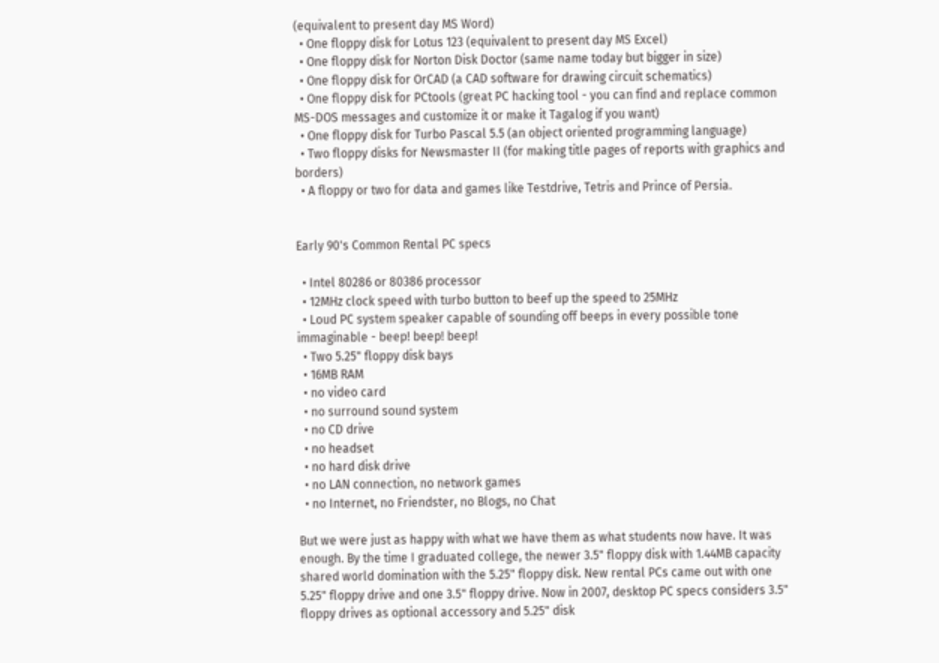(equivalent to present day MS Word)
  • One floppy disk for Lotus 123 (equivalent to present day MS Excel)
  • One floppy disk for Norton Disk Doctor (same name today but bigger in size)
  • One floppy disk for OrCAD (a CAD software for drawing circuit schematics)
  • One floppy disk for PCtools (great PC hacking tool - you can find and replace common MS-DOS messages and customize it or make it Tagalog if you want)
  • One floppy disk for Turbo Pascal 5.5 (an object oriented programming language)
  • Two floppy disks for Newsmaster II (for making title pages of reports with graphics and borders)
  • A floppy or two for data and games like Testdrive, Tetris and Prince of Persia.


Early 90's Common Rental PC specs

  • Intel 80286 or 80386 processor
  • 12MHz clock speed with turbo button to beef up the speed to 25MHz
  • Loud PC system speaker capable of sounding off beeps in every possible tone immaginable - beep! beep! beep!
  • Two 5.25" floppy disk bays
  • 16MB RAM
  • no video card
  • no surround sound system
  • no CD drive
  • no headset
  • no hard disk drive
  • no LAN connection, no network games
  • no Internet, no Friendster, no Blogs, no Chat

But we were just as happy with what we have them as what students now have. It was enough. By the time I graduated college, the newer 3.5" floppy disk with 1.44MB capacity shared world domination with the 5.25" floppy disk. New rental PCs came out with one 5.25" floppy drive and one 3.5" floppy drive. Now in 2007, desktop PC specs considers 3.5" floppy drives as optional accessory and 5.25" disk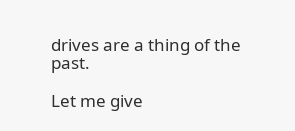drives are a thing of the past.

Let me give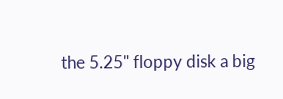the 5.25" floppy disk a big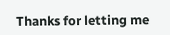Thanks for letting me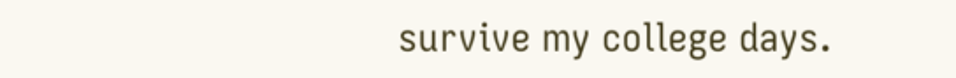survive my college days.